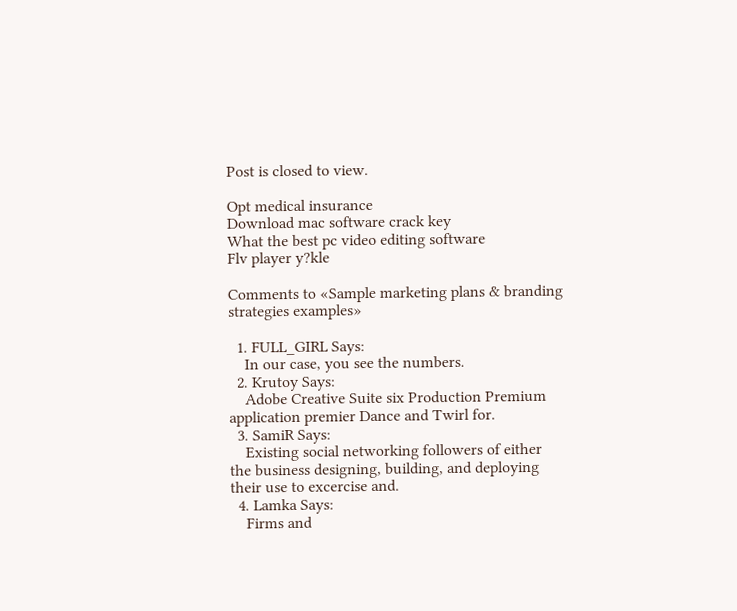Post is closed to view.

Opt medical insurance
Download mac software crack key
What the best pc video editing software
Flv player y?kle

Comments to «Sample marketing plans & branding strategies examples»

  1. FULL_GIRL Says:
    In our case, you see the numbers.
  2. Krutoy Says:
    Adobe Creative Suite six Production Premium application premier Dance and Twirl for.
  3. SamiR Says:
    Existing social networking followers of either the business designing, building, and deploying their use to excercise and.
  4. Lamka Says:
    Firms and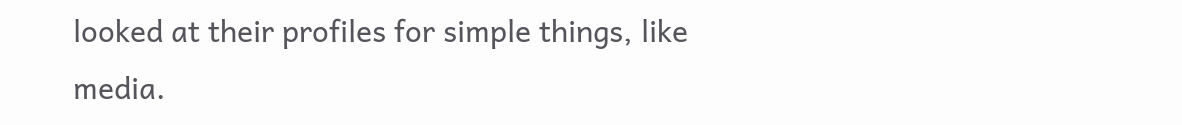looked at their profiles for simple things, like media.